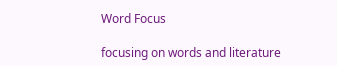Word Focus

focusing on words and literature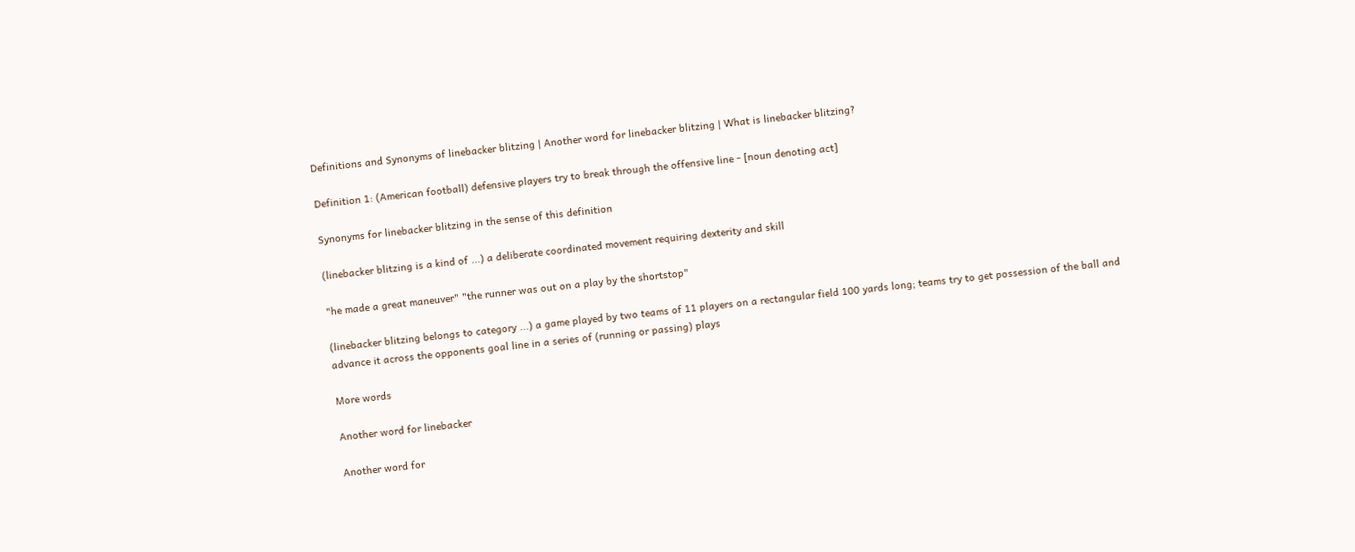Definitions and Synonyms of linebacker blitzing | Another word for linebacker blitzing | What is linebacker blitzing?

Definition 1: (American football) defensive players try to break through the offensive line - [noun denoting act]

Synonyms for linebacker blitzing in the sense of this definition

(linebacker blitzing is a kind of ...) a deliberate coordinated movement requiring dexterity and skill

"he made a great maneuver" "the runner was out on a play by the shortstop"

(linebacker blitzing belongs to category ...) a game played by two teams of 11 players on a rectangular field 100 yards long; teams try to get possession of the ball and advance it across the opponents goal line in a series of (running or passing) plays

More words

Another word for linebacker

Another word for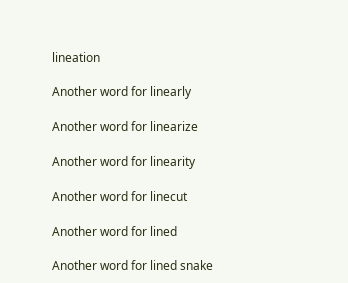lineation

Another word for linearly

Another word for linearize

Another word for linearity

Another word for linecut

Another word for lined

Another word for lined snake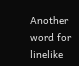Another word for linelike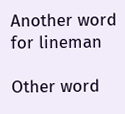Another word for lineman

Other word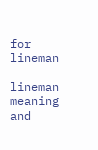for lineman

lineman meaning and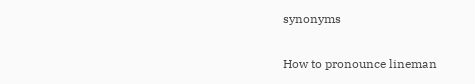synonyms

How to pronounce lineman